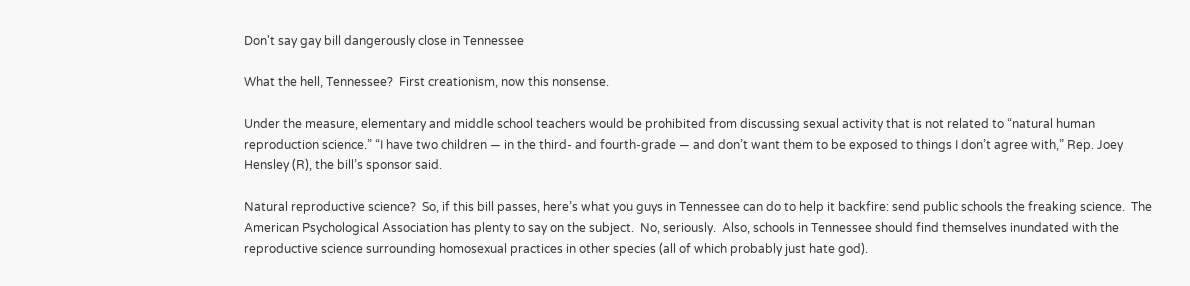Don't say gay bill dangerously close in Tennessee

What the hell, Tennessee?  First creationism, now this nonsense.

Under the measure, elementary and middle school teachers would be prohibited from discussing sexual activity that is not related to “natural human reproduction science.” “I have two children — in the third- and fourth-grade — and don’t want them to be exposed to things I don’t agree with,” Rep. Joey Hensley (R), the bill’s sponsor said.

Natural reproductive science?  So, if this bill passes, here’s what you guys in Tennessee can do to help it backfire: send public schools the freaking science.  The American Psychological Association has plenty to say on the subject.  No, seriously.  Also, schools in Tennessee should find themselves inundated with the reproductive science surrounding homosexual practices in other species (all of which probably just hate god).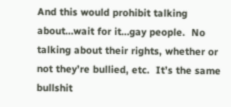And this would prohibit talking about…wait for it…gay people.  No talking about their rights, whether or not they’re bullied, etc.  It’s the same bullshit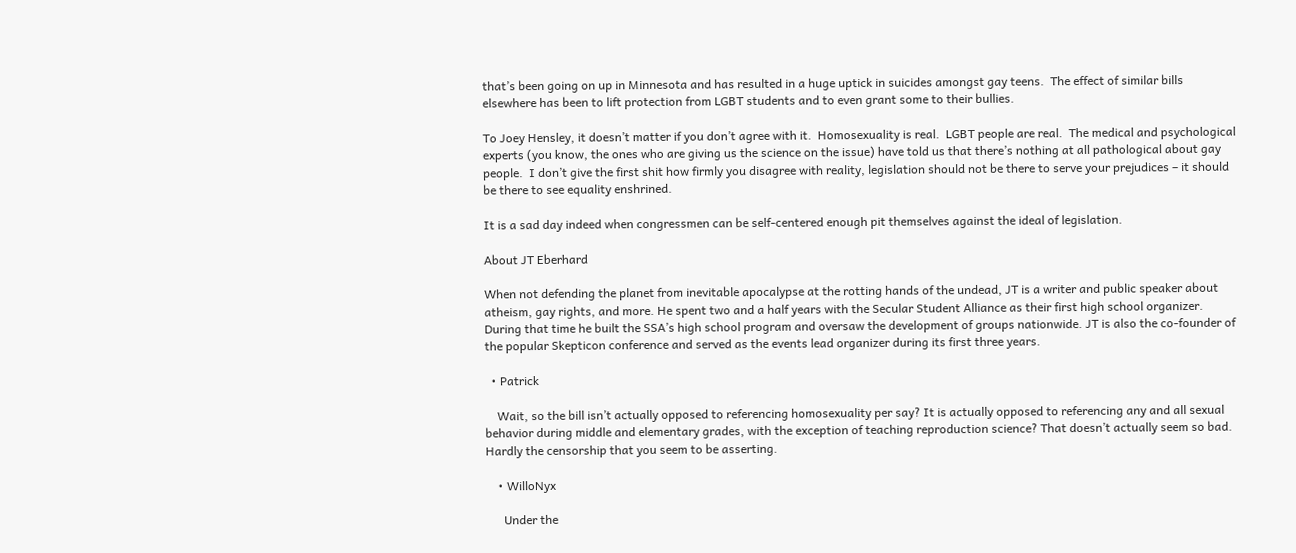that’s been going on up in Minnesota and has resulted in a huge uptick in suicides amongst gay teens.  The effect of similar bills elsewhere has been to lift protection from LGBT students and to even grant some to their bullies.

To Joey Hensley, it doesn’t matter if you don’t agree with it.  Homosexuality is real.  LGBT people are real.  The medical and psychological experts (you know, the ones who are giving us the science on the issue) have told us that there’s nothing at all pathological about gay people.  I don’t give the first shit how firmly you disagree with reality, legislation should not be there to serve your prejudices – it should be there to see equality enshrined.

It is a sad day indeed when congressmen can be self-centered enough pit themselves against the ideal of legislation.

About JT Eberhard

When not defending the planet from inevitable apocalypse at the rotting hands of the undead, JT is a writer and public speaker about atheism, gay rights, and more. He spent two and a half years with the Secular Student Alliance as their first high school organizer. During that time he built the SSA’s high school program and oversaw the development of groups nationwide. JT is also the co-founder of the popular Skepticon conference and served as the events lead organizer during its first three years.

  • Patrick

    Wait, so the bill isn’t actually opposed to referencing homosexuality per say? It is actually opposed to referencing any and all sexual behavior during middle and elementary grades, with the exception of teaching reproduction science? That doesn’t actually seem so bad. Hardly the censorship that you seem to be asserting.

    • WilloNyx

      Under the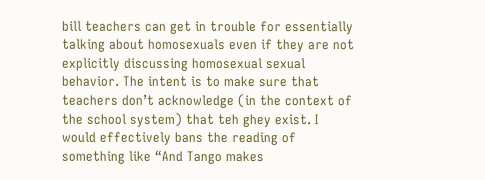bill teachers can get in trouble for essentially talking about homosexuals even if they are not explicitly discussing homosexual sexual behavior. The intent is to make sure that teachers don’t acknowledge (in the context of the school system) that teh ghey exist. I would effectively bans the reading of something like “And Tango makes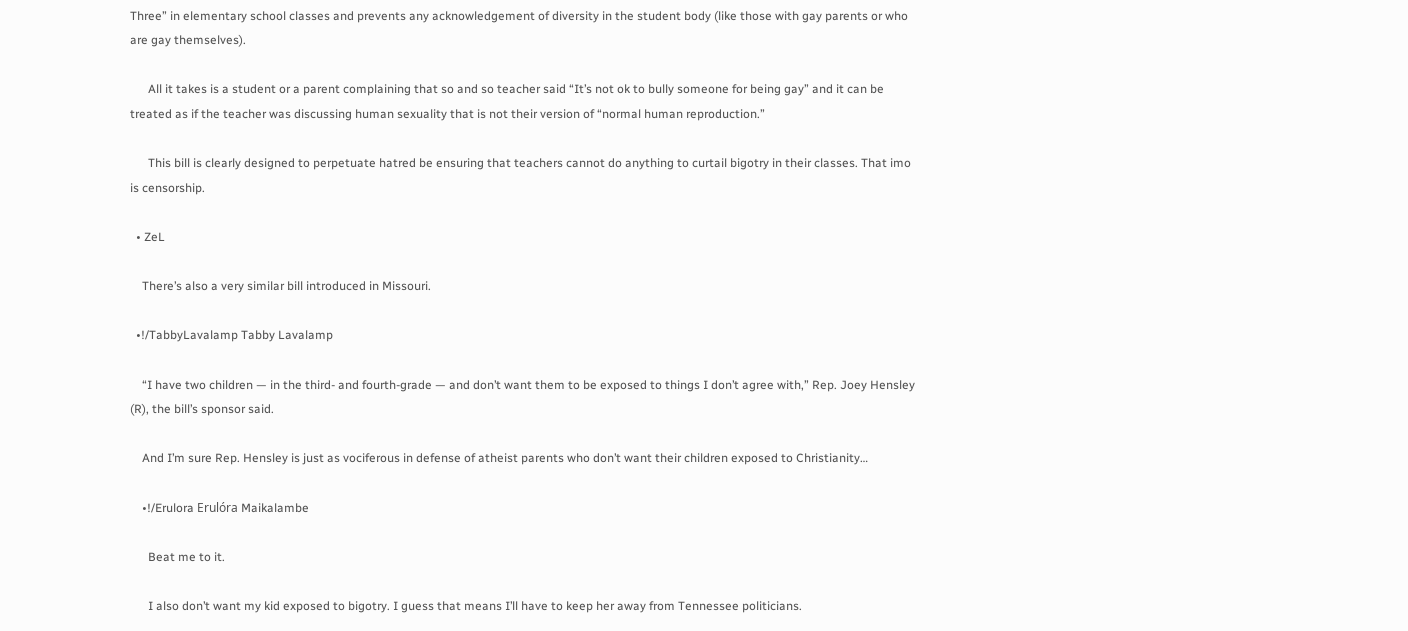Three” in elementary school classes and prevents any acknowledgement of diversity in the student body (like those with gay parents or who are gay themselves).

      All it takes is a student or a parent complaining that so and so teacher said “It’s not ok to bully someone for being gay” and it can be treated as if the teacher was discussing human sexuality that is not their version of “normal human reproduction.”

      This bill is clearly designed to perpetuate hatred be ensuring that teachers cannot do anything to curtail bigotry in their classes. That imo is censorship.

  • ZeL

    There’s also a very similar bill introduced in Missouri.

  •!/TabbyLavalamp Tabby Lavalamp

    “I have two children — in the third- and fourth-grade — and don’t want them to be exposed to things I don’t agree with,” Rep. Joey Hensley (R), the bill’s sponsor said.

    And I’m sure Rep. Hensley is just as vociferous in defense of atheist parents who don’t want their children exposed to Christianity…

    •!/Erulora Erulóra Maikalambe

      Beat me to it.

      I also don’t want my kid exposed to bigotry. I guess that means I’ll have to keep her away from Tennessee politicians.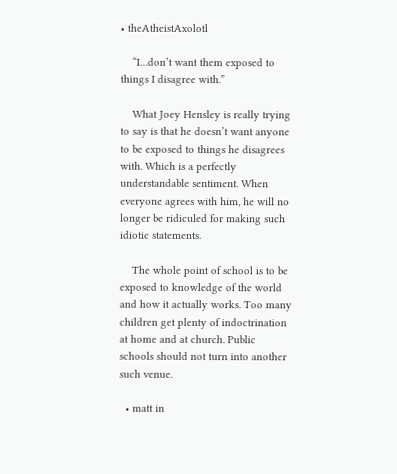• theAtheistAxolotl

    “I…don’t want them exposed to things I disagree with.”

    What Joey Hensley is really trying to say is that he doesn’t want anyone to be exposed to things he disagrees with. Which is a perfectly understandable sentiment. When everyone agrees with him, he will no longer be ridiculed for making such idiotic statements.

    The whole point of school is to be exposed to knowledge of the world and how it actually works. Too many children get plenty of indoctrination at home and at church. Public schools should not turn into another such venue.

  • matt in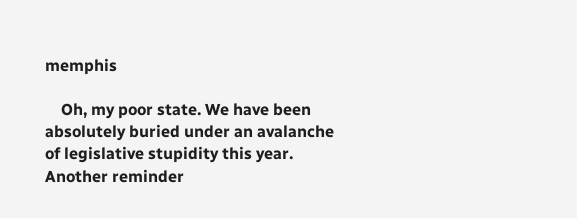memphis

    Oh, my poor state. We have been absolutely buried under an avalanche of legislative stupidity this year. Another reminder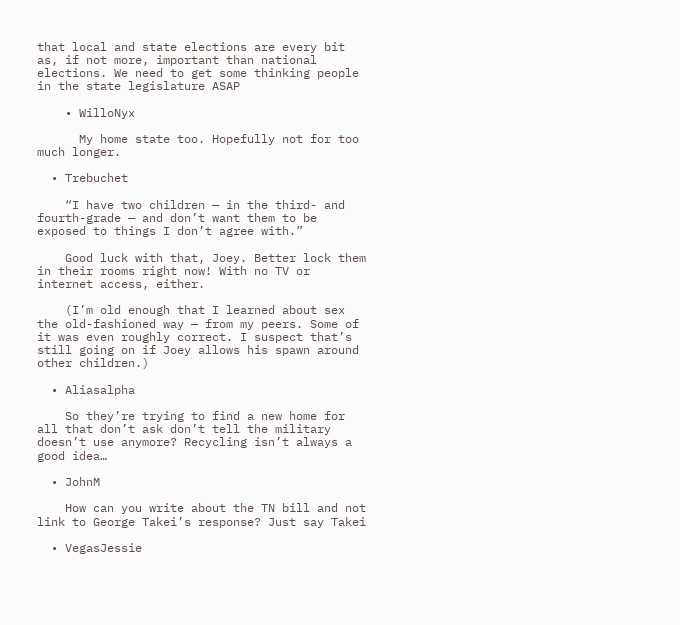that local and state elections are every bit as, if not more, important than national elections. We need to get some thinking people in the state legislature ASAP

    • WilloNyx

      My home state too. Hopefully not for too much longer.

  • Trebuchet

    “I have two children — in the third- and fourth-grade — and don’t want them to be exposed to things I don’t agree with.”

    Good luck with that, Joey. Better lock them in their rooms right now! With no TV or internet access, either.

    (I’m old enough that I learned about sex the old-fashioned way — from my peers. Some of it was even roughly correct. I suspect that’s still going on if Joey allows his spawn around other children.)

  • Aliasalpha

    So they’re trying to find a new home for all that don’t ask don’t tell the military doesn’t use anymore? Recycling isn’t always a good idea…

  • JohnM

    How can you write about the TN bill and not link to George Takei’s response? Just say Takei

  • VegasJessie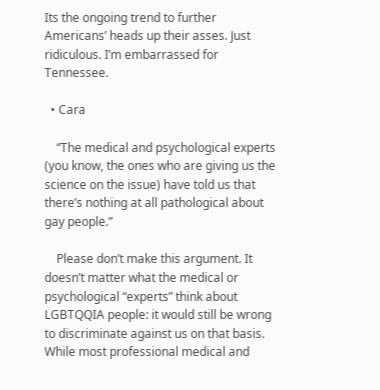Its the ongoing trend to further Americans’ heads up their asses. Just ridiculous. I’m embarrassed for Tennessee.

  • Cara

    “The medical and psychological experts (you know, the ones who are giving us the science on the issue) have told us that there’s nothing at all pathological about gay people.”

    Please don’t make this argument. It doesn’t matter what the medical or psychological “experts” think about LGBTQQIA people: it would still be wrong to discriminate against us on that basis. While most professional medical and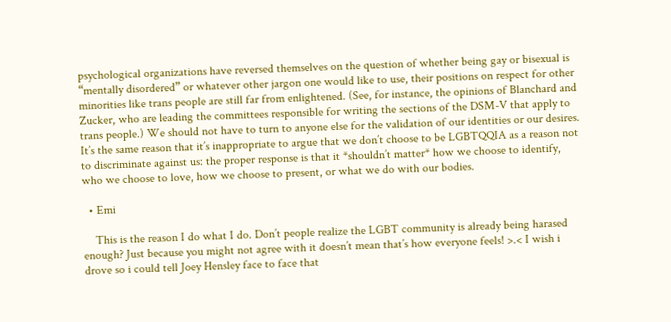psychological organizations have reversed themselves on the question of whether being gay or bisexual is “mentally disordered” or whatever other jargon one would like to use, their positions on respect for other minorities like trans people are still far from enlightened. (See, for instance, the opinions of Blanchard and Zucker, who are leading the committees responsible for writing the sections of the DSM-V that apply to trans people.) We should not have to turn to anyone else for the validation of our identities or our desires. It’s the same reason that it’s inappropriate to argue that we don’t choose to be LGBTQQIA as a reason not to discriminate against us: the proper response is that it *shouldn’t matter* how we choose to identify, who we choose to love, how we choose to present, or what we do with our bodies.

  • Emi

    This is the reason I do what I do. Don’t people realize the LGBT community is already being harased enough? Just because you might not agree with it doesn’t mean that’s how everyone feels! >.< I wish i drove so i could tell Joey Hensley face to face that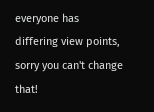everyone has differing view points, sorry you can't change that!